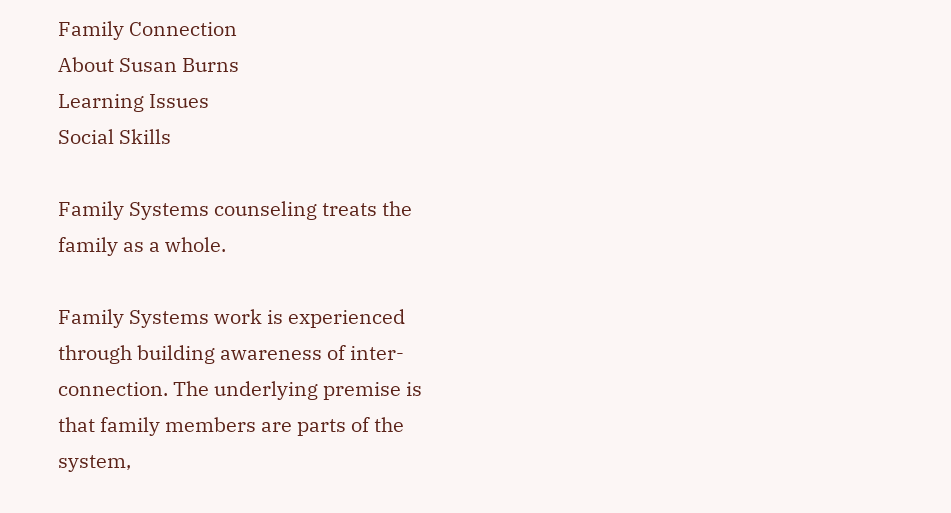Family Connection
About Susan Burns
Learning Issues
Social Skills

Family Systems counseling treats the family as a whole.

Family Systems work is experienced through building awareness of inter-connection. The underlying premise is that family members are parts of the system,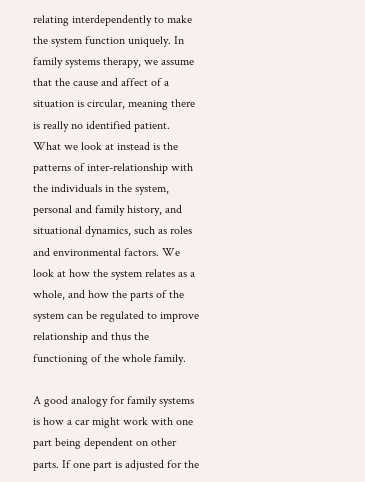relating interdependently to make the system function uniquely. In family systems therapy, we assume that the cause and affect of a situation is circular, meaning there is really no identified patient. What we look at instead is the patterns of inter-relationship with the individuals in the system, personal and family history, and situational dynamics, such as roles and environmental factors. We look at how the system relates as a whole, and how the parts of the system can be regulated to improve relationship and thus the functioning of the whole family.

A good analogy for family systems is how a car might work with one part being dependent on other parts. If one part is adjusted for the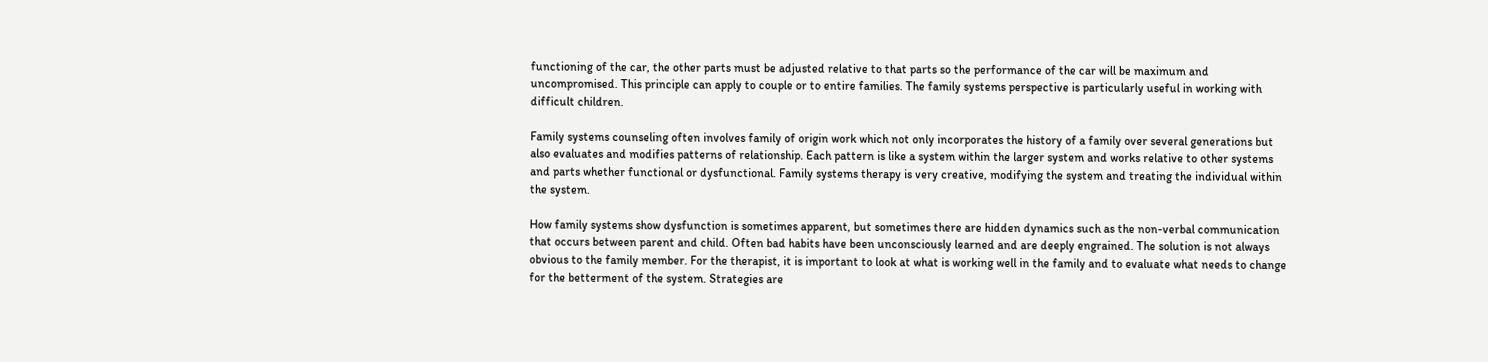functioning of the car, the other parts must be adjusted relative to that parts so the performance of the car will be maximum and uncompromised. This principle can apply to couple or to entire families. The family systems perspective is particularly useful in working with difficult children.

Family systems counseling often involves family of origin work which not only incorporates the history of a family over several generations but also evaluates and modifies patterns of relationship. Each pattern is like a system within the larger system and works relative to other systems and parts whether functional or dysfunctional. Family systems therapy is very creative, modifying the system and treating the individual within the system.

How family systems show dysfunction is sometimes apparent, but sometimes there are hidden dynamics such as the non-verbal communication that occurs between parent and child. Often bad habits have been unconsciously learned and are deeply engrained. The solution is not always obvious to the family member. For the therapist, it is important to look at what is working well in the family and to evaluate what needs to change for the betterment of the system. Strategies are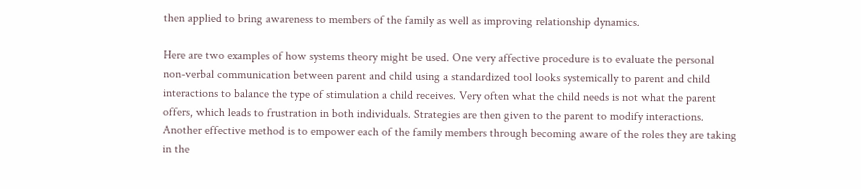then applied to bring awareness to members of the family as well as improving relationship dynamics.

Here are two examples of how systems theory might be used. One very affective procedure is to evaluate the personal non-verbal communication between parent and child using a standardized tool looks systemically to parent and child interactions to balance the type of stimulation a child receives. Very often what the child needs is not what the parent offers, which leads to frustration in both individuals. Strategies are then given to the parent to modify interactions. Another effective method is to empower each of the family members through becoming aware of the roles they are taking in the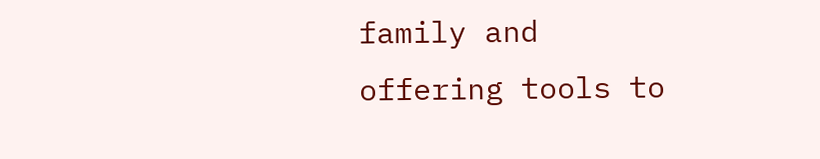family and offering tools to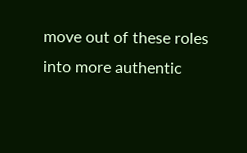move out of these roles into more authentic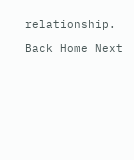relationship.

Back Home Next